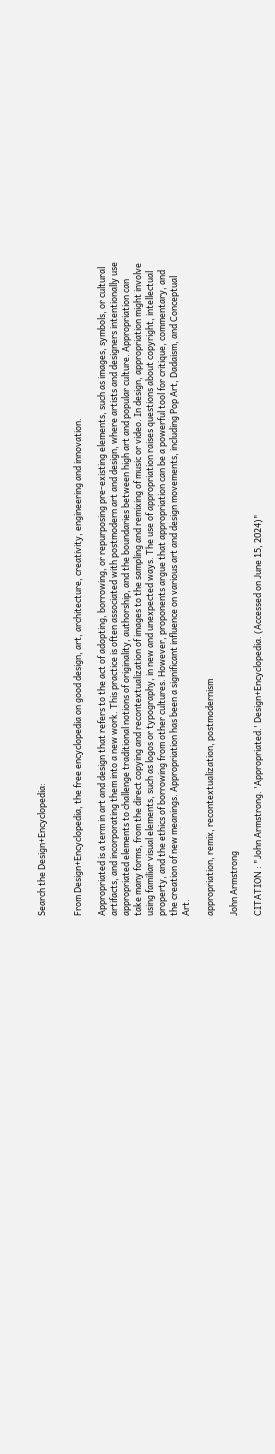Search the Design+Encyclopedia:


From Design+Encyclopedia, the free encyclopedia on good design, art, architecture, creativity, engineering and innovation.

Appropriated is a term in art and design that refers to the act of adopting, borrowing, or repurposing pre-existing elements, such as images, symbols, or cultural artifacts, and incorporating them into a new work. This practice is often associated with postmodern art and design, where artists and designers intentionally use appropriated elements to challenge traditional notions of originality, authorship, and the boundaries between high art and popular culture. Appropriation can take many forms, from the direct copying and recontextualization of images to the sampling and remixing of music or video. In design, appropriation might involve using familiar visual elements, such as logos or typography, in new and unexpected ways. The use of appropriation raises questions about copyright, intellectual property, and the ethics of borrowing from other cultures. However, proponents argue that appropriation can be a powerful tool for critique, commentary, and the creation of new meanings. Appropriation has been a significant influence on various art and design movements, including Pop Art, Dadaism, and Conceptual Art.

appropriation, remix, recontextualization, postmodernism

John Armstrong

CITATION : "John Armstrong. 'Appropriated.' Design+Encyclopedia. (Accessed on June 15, 2024)"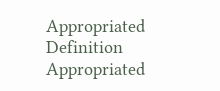Appropriated Definition
Appropriated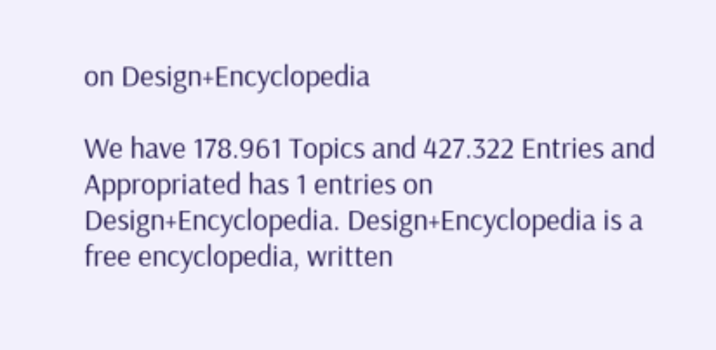on Design+Encyclopedia

We have 178.961 Topics and 427.322 Entries and Appropriated has 1 entries on Design+Encyclopedia. Design+Encyclopedia is a free encyclopedia, written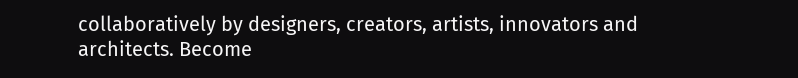collaboratively by designers, creators, artists, innovators and architects. Become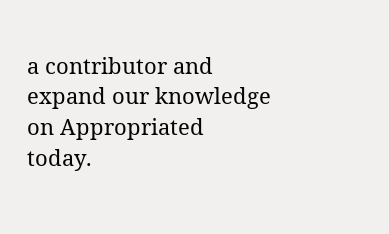a contributor and expand our knowledge on Appropriated today.